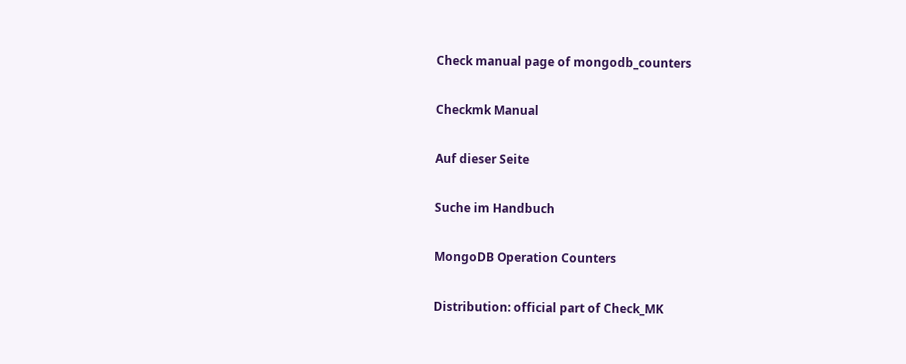Check manual page of mongodb_counters

Checkmk Manual

Auf dieser Seite

Suche im Handbuch

MongoDB Operation Counters

Distribution: official part of Check_MK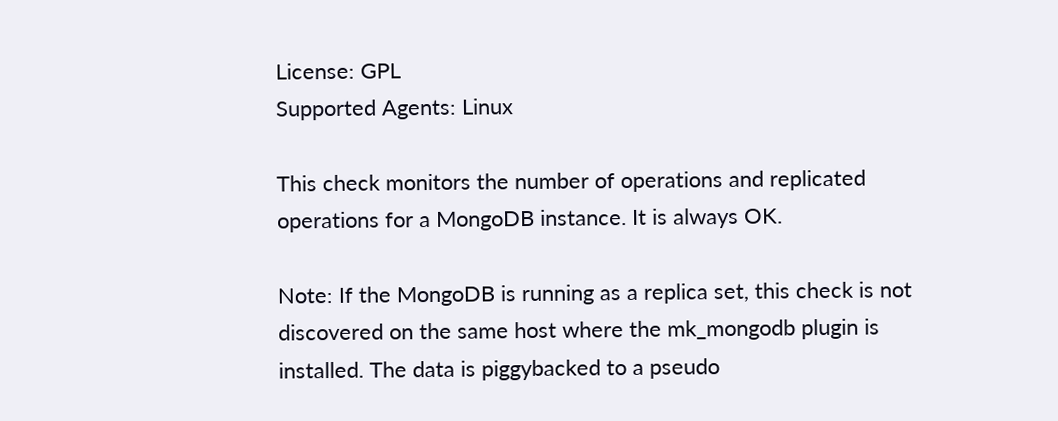License: GPL
Supported Agents: Linux

This check monitors the number of operations and replicated operations for a MongoDB instance. It is always OK.

Note: If the MongoDB is running as a replica set, this check is not discovered on the same host where the mk_mongodb plugin is installed. The data is piggybacked to a pseudo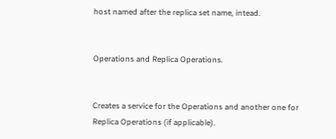host named after the replica set name, intead.


Operations and Replica Operations.


Creates a service for the Operations and another one for Replica Operations (if applicable).